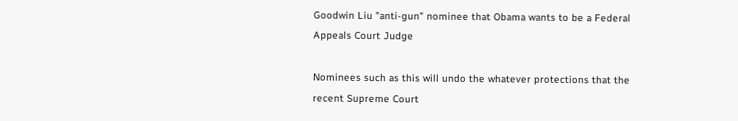Goodwin Liu "anti-gun" nominee that Obama wants to be a Federal Appeals Court Judge

Nominees such as this will undo the whatever protections that the recent Supreme Court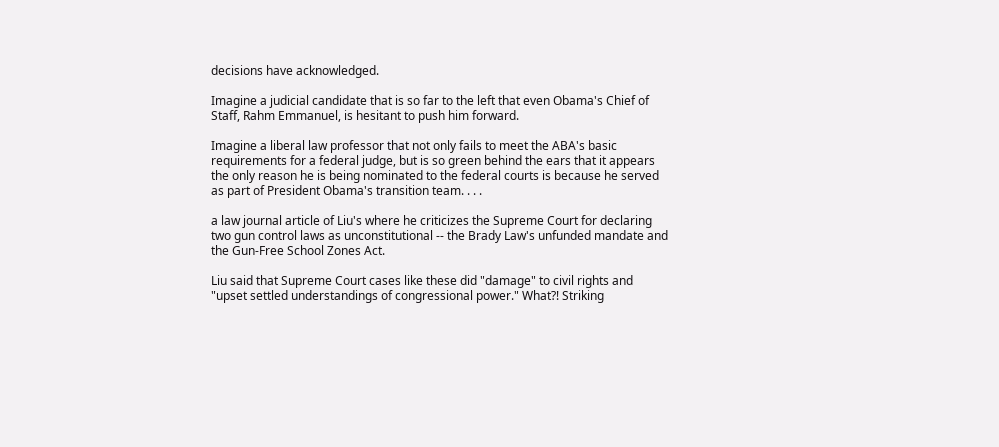decisions have acknowledged.

Imagine a judicial candidate that is so far to the left that even Obama's Chief of Staff, Rahm Emmanuel, is hesitant to push him forward.

Imagine a liberal law professor that not only fails to meet the ABA's basic requirements for a federal judge, but is so green behind the ears that it appears the only reason he is being nominated to the federal courts is because he served as part of President Obama's transition team. . . .

a law journal article of Liu's where he criticizes the Supreme Court for declaring two gun control laws as unconstitutional -- the Brady Law's unfunded mandate and the Gun-Free School Zones Act.

Liu said that Supreme Court cases like these did "damage" to civil rights and "upset settled understandings of congressional power." What?! Striking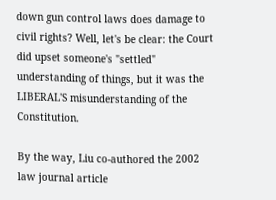down gun control laws does damage to civil rights? Well, let's be clear: the Court did upset someone's "settled" understanding of things, but it was the LIBERAL'S misunderstanding of the Constitution.

By the way, Liu co-authored the 2002 law journal article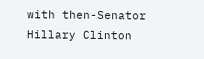with then-Senator Hillary Clinton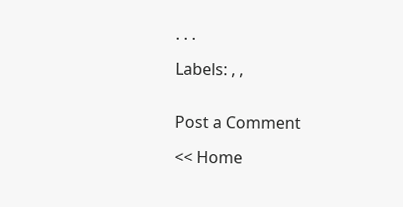. . .

Labels: , ,


Post a Comment

<< Home